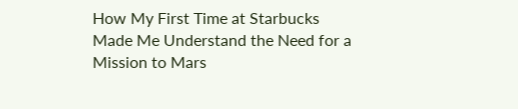How My First Time at Starbucks Made Me Understand the Need for a Mission to Mars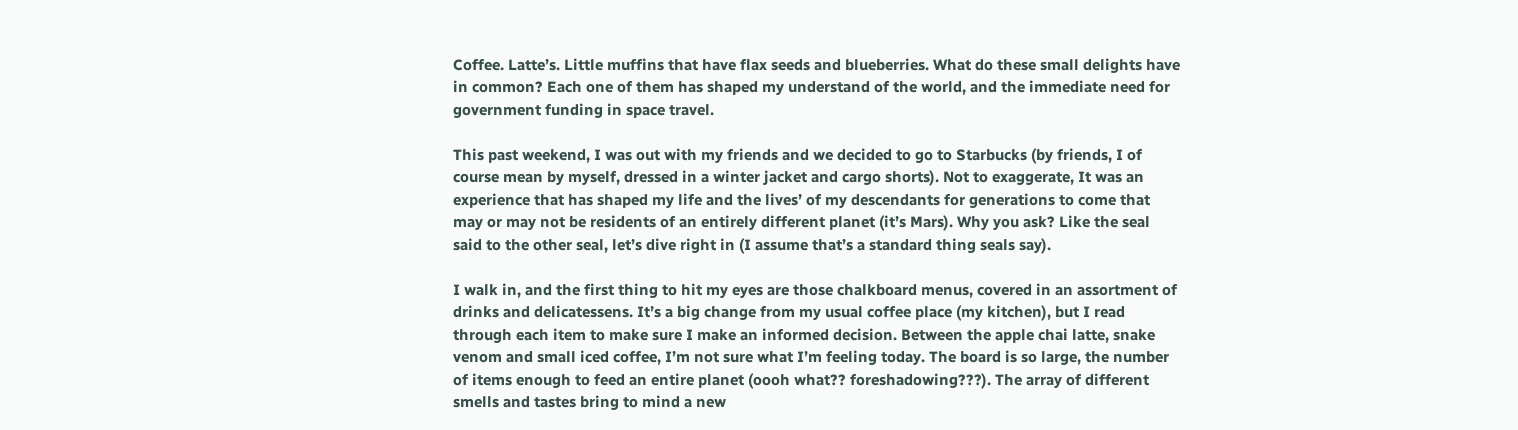Coffee. Latte’s. Little muffins that have flax seeds and blueberries. What do these small delights have in common? Each one of them has shaped my understand of the world, and the immediate need for government funding in space travel.

This past weekend, I was out with my friends and we decided to go to Starbucks (by friends, I of course mean by myself, dressed in a winter jacket and cargo shorts). Not to exaggerate, It was an experience that has shaped my life and the lives’ of my descendants for generations to come that may or may not be residents of an entirely different planet (it’s Mars). Why you ask? Like the seal said to the other seal, let’s dive right in (I assume that’s a standard thing seals say).

I walk in, and the first thing to hit my eyes are those chalkboard menus, covered in an assortment of drinks and delicatessens. It’s a big change from my usual coffee place (my kitchen), but I read through each item to make sure I make an informed decision. Between the apple chai latte, snake venom and small iced coffee, I’m not sure what I’m feeling today. The board is so large, the number of items enough to feed an entire planet (oooh what?? foreshadowing???). The array of different smells and tastes bring to mind a new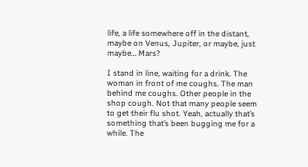life, a life somewhere off in the distant, maybe on Venus, Jupiter, or maybe, just maybe… Mars?

I stand in line, waiting for a drink. The woman in front of me coughs. The man behind me coughs. Other people in the shop cough. Not that many people seem to get their flu shot. Yeah, actually that’s something that’s been bugging me for a while. The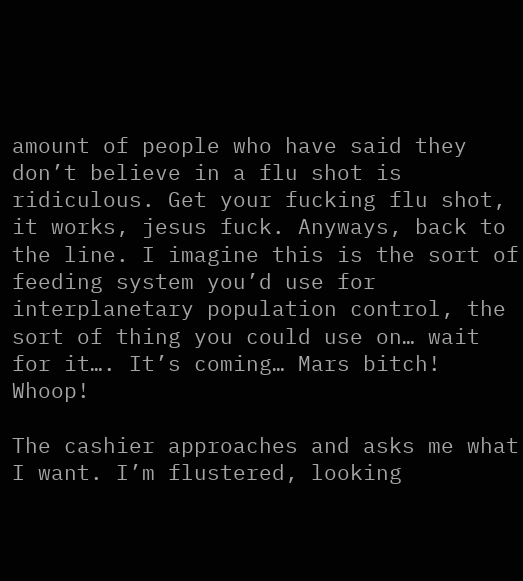amount of people who have said they don’t believe in a flu shot is ridiculous. Get your fucking flu shot, it works, jesus fuck. Anyways, back to the line. I imagine this is the sort of feeding system you’d use for interplanetary population control, the sort of thing you could use on… wait for it…. It’s coming… Mars bitch! Whoop!

The cashier approaches and asks me what I want. I’m flustered, looking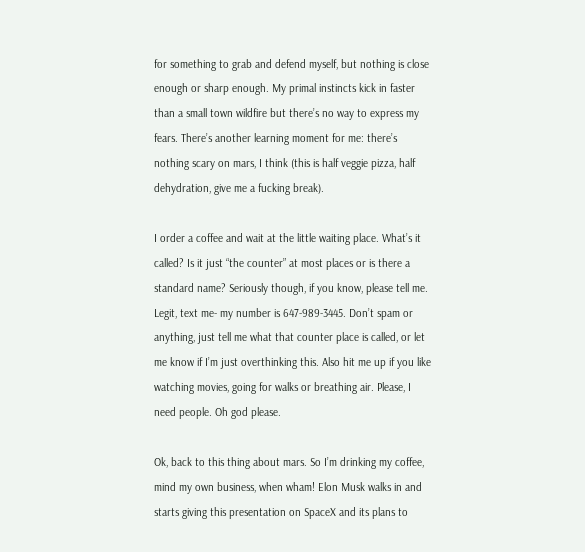for something to grab and defend myself, but nothing is close enough or sharp enough. My primal instincts kick in faster than a small town wildfire but there’s no way to express my fears. There’s another learning moment for me: there’s nothing scary on mars, I think (this is half veggie pizza, half dehydration, give me a fucking break).

I order a coffee and wait at the little waiting place. What’s it called? Is it just “the counter” at most places or is there a standard name? Seriously though, if you know, please tell me. Legit, text me- my number is 647-989-3445. Don’t spam or anything, just tell me what that counter place is called, or let me know if I’m just overthinking this. Also hit me up if you like watching movies, going for walks or breathing air. Please, I need people. Oh god please.

Ok, back to this thing about mars. So I’m drinking my coffee, mind my own business, when wham! Elon Musk walks in and starts giving this presentation on SpaceX and its plans to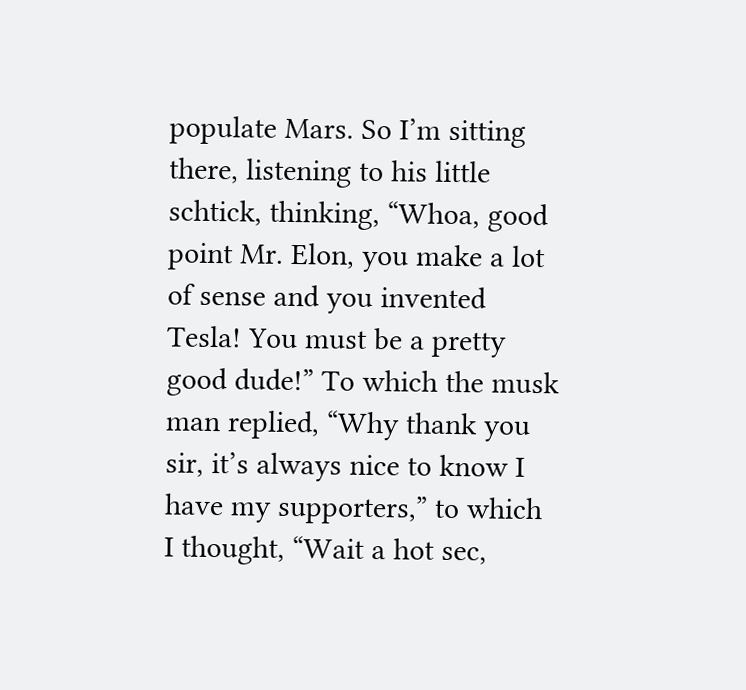populate Mars. So I’m sitting there, listening to his little schtick, thinking, “Whoa, good point Mr. Elon, you make a lot of sense and you invented Tesla! You must be a pretty good dude!” To which the musk man replied, “Why thank you sir, it’s always nice to know I have my supporters,” to which I thought, “Wait a hot sec,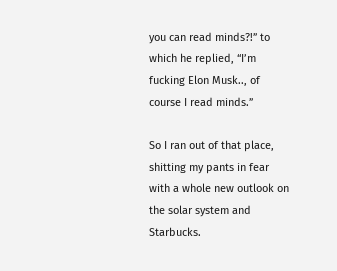you can read minds?!” to which he replied, “I’m fucking Elon Musk.., of course I read minds.”

So I ran out of that place, shitting my pants in fear with a whole new outlook on the solar system and Starbucks.